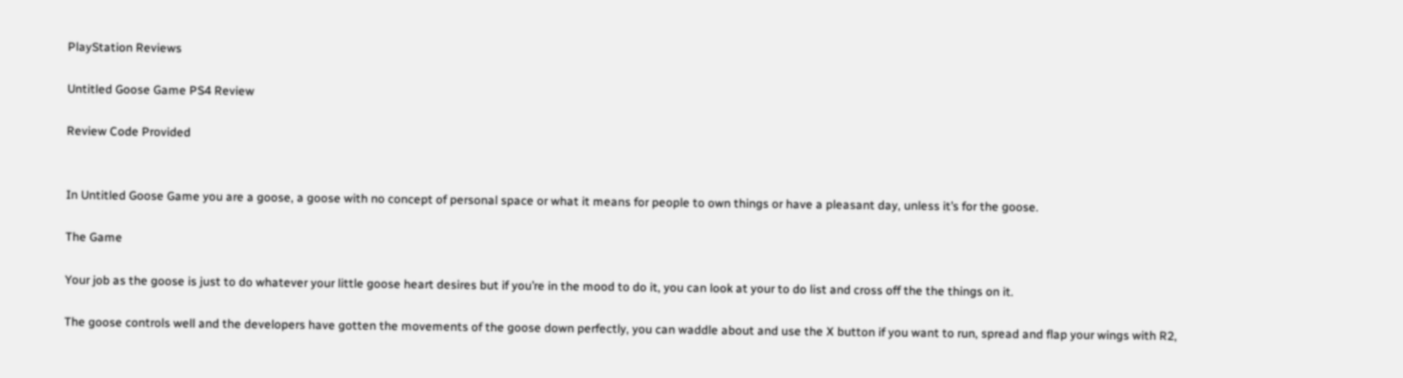PlayStation Reviews

Untitled Goose Game PS4 Review

Review Code Provided


In Untitled Goose Game you are a goose, a goose with no concept of personal space or what it means for people to own things or have a pleasant day, unless it’s for the goose.

The Game

Your job as the goose is just to do whatever your little goose heart desires but if you’re in the mood to do it, you can look at your to do list and cross off the the things on it.

The goose controls well and the developers have gotten the movements of the goose down perfectly, you can waddle about and use the X button if you want to run, spread and flap your wings with R2,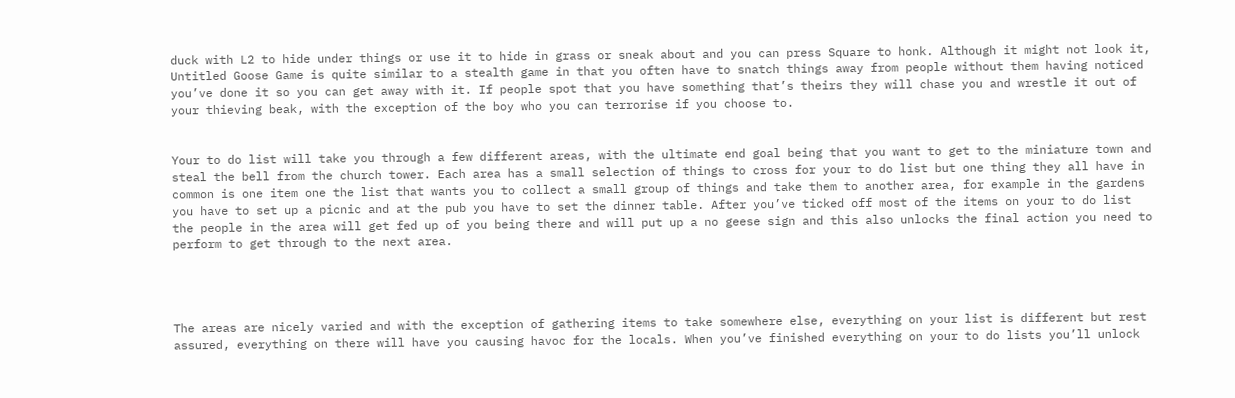duck with L2 to hide under things or use it to hide in grass or sneak about and you can press Square to honk. Although it might not look it, Untitled Goose Game is quite similar to a stealth game in that you often have to snatch things away from people without them having noticed you’ve done it so you can get away with it. If people spot that you have something that’s theirs they will chase you and wrestle it out of your thieving beak, with the exception of the boy who you can terrorise if you choose to.


Your to do list will take you through a few different areas, with the ultimate end goal being that you want to get to the miniature town and steal the bell from the church tower. Each area has a small selection of things to cross for your to do list but one thing they all have in common is one item one the list that wants you to collect a small group of things and take them to another area, for example in the gardens you have to set up a picnic and at the pub you have to set the dinner table. After you’ve ticked off most of the items on your to do list the people in the area will get fed up of you being there and will put up a no geese sign and this also unlocks the final action you need to perform to get through to the next area.




The areas are nicely varied and with the exception of gathering items to take somewhere else, everything on your list is different but rest assured, everything on there will have you causing havoc for the locals. When you’ve finished everything on your to do lists you’ll unlock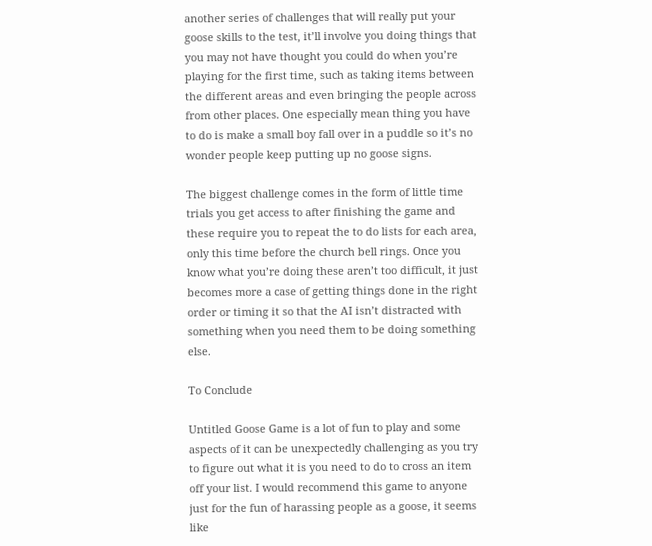another series of challenges that will really put your goose skills to the test, it’ll involve you doing things that you may not have thought you could do when you’re playing for the first time, such as taking items between the different areas and even bringing the people across from other places. One especially mean thing you have to do is make a small boy fall over in a puddle so it’s no wonder people keep putting up no goose signs.

The biggest challenge comes in the form of little time trials you get access to after finishing the game and these require you to repeat the to do lists for each area, only this time before the church bell rings. Once you know what you’re doing these aren’t too difficult, it just becomes more a case of getting things done in the right order or timing it so that the AI isn’t distracted with something when you need them to be doing something else.

To Conclude

Untitled Goose Game is a lot of fun to play and some aspects of it can be unexpectedly challenging as you try to figure out what it is you need to do to cross an item off your list. I would recommend this game to anyone just for the fun of harassing people as a goose, it seems like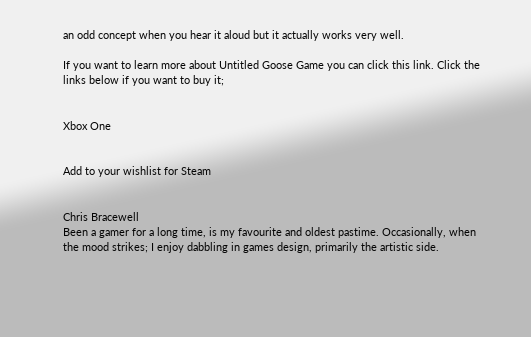an odd concept when you hear it aloud but it actually works very well.

If you want to learn more about Untitled Goose Game you can click this link. Click the links below if you want to buy it;


Xbox One


Add to your wishlist for Steam


Chris Bracewell
Been a gamer for a long time, is my favourite and oldest pastime. Occasionally, when the mood strikes; I enjoy dabbling in games design, primarily the artistic side.